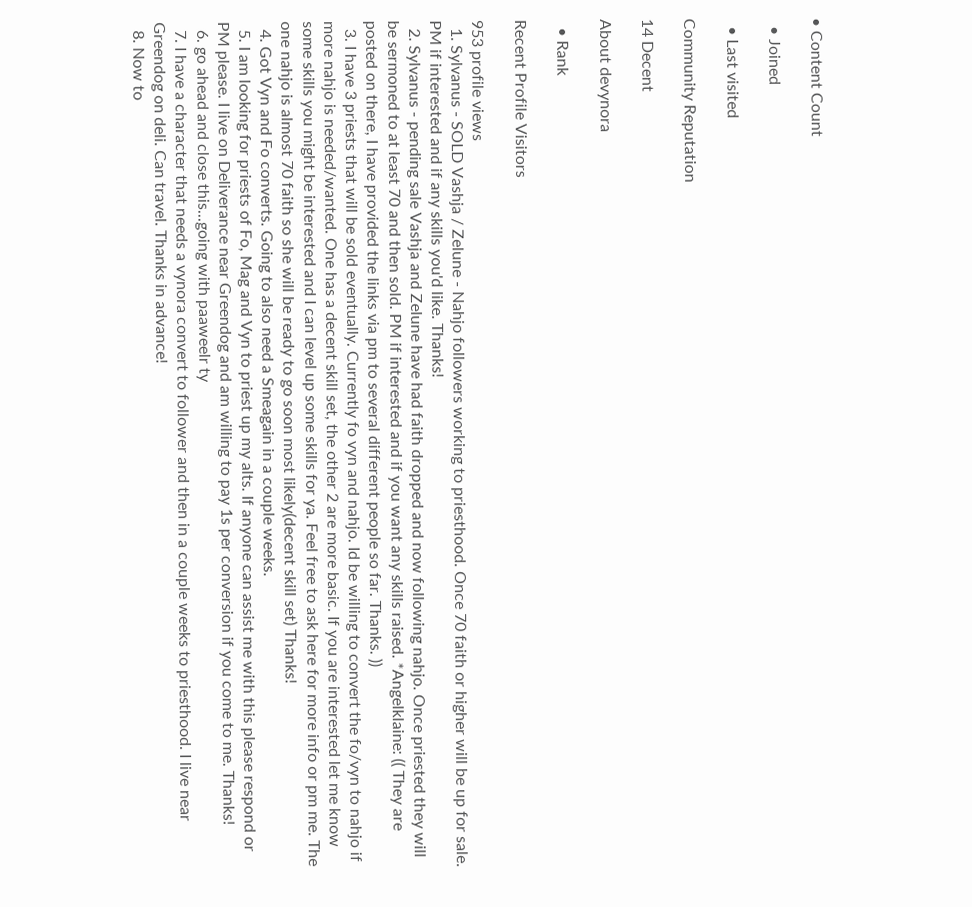• Content Count

  • Joined

  • Last visited

Community Reputation

14 Decent

About devynora

  • Rank

Recent Profile Visitors

953 profile views
  1. Sylvanus - SOLD Vashja / Zelune - Nahjo followers working to priesthood. Once 70 faith or higher will be up for sale. PM if interested and if any skills you'd like. Thanks!
  2. Sylvanus - pending sale Vashja and Zelune have had faith dropped and now following nahjo. Once priested they will be sermoned to at least 70 and then sold. PM if interested and if you want any skills raised. *Angelklaine: (( They are posted on there, I have provided the links via pm to several different people so far. Thanks. ))
  3. I have 3 priests that will be sold eventually. Currently fo vyn and nahjo. Id be willing to convert the fo/vyn to nahjo if more nahjo is needed/wanted. One has a decent skill set, the other 2 are more basic. If you are interested let me know some skills you might be interested and I can level up some skills for ya. Feel free to ask here for more info or pm me. The one nahjo is almost 70 faith so she will be ready to go soon most likely(decent skill set) Thanks!
  4. Got Vyn and Fo converts. Going to also need a Smeagain in a couple weeks.
  5. I am looking for priests of Fo, Mag and Vyn to priest up my alts. If anyone can assist me with this please respond or PM please. I live on Deliverance near Greendog and am willing to pay 1s per conversion if you come to me. Thanks!
  6. go ahead and close this...going with paaweelr ty
  7. I have a character that needs a vynora convert to follower and then in a couple weeks to priesthood. I live near Greendog on deli. Can travel. Thanks in advance!
  8. Now to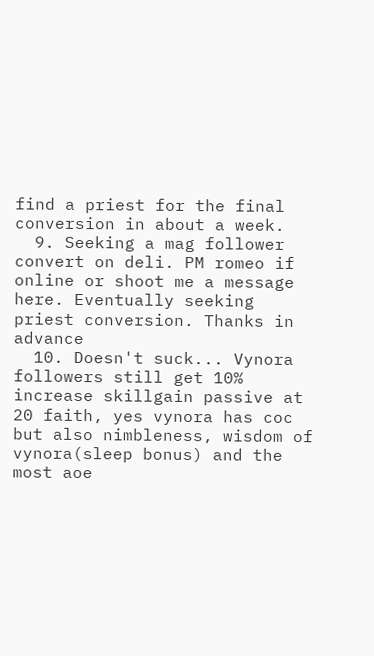find a priest for the final conversion in about a week.
  9. Seeking a mag follower convert on deli. PM romeo if online or shoot me a message here. Eventually seeking priest conversion. Thanks in advance
  10. Doesn't suck... Vynora followers still get 10% increase skillgain passive at 20 faith, yes vynora has coc but also nimbleness, wisdom of vynora(sleep bonus) and the most aoe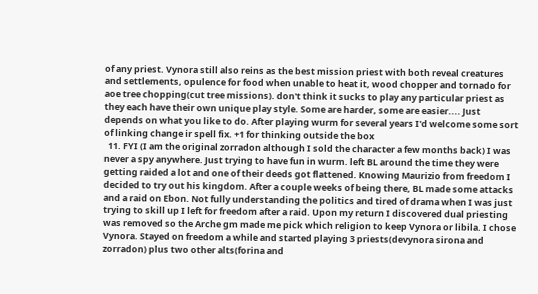of any priest. Vynora still also reins as the best mission priest with both reveal creatures and settlements, opulence for food when unable to heat it, wood chopper and tornado for aoe tree chopping(cut tree missions). don't think it sucks to play any particular priest as they each have their own unique play style. Some are harder, some are easier.... Just depends on what you like to do. After playing wurm for several years I'd welcome some sort of linking change ir spell fix. +1 for thinking outside the box
  11. FYI (I am the original zorradon although I sold the character a few months back) I was never a spy anywhere. Just trying to have fun in wurm. left BL around the time they were getting raided a lot and one of their deeds got flattened. Knowing Maurizio from freedom I decided to try out his kingdom. After a couple weeks of being there, BL made some attacks and a raid on Ebon. Not fully understanding the politics and tired of drama when I was just trying to skill up I left for freedom after a raid. Upon my return I discovered dual priesting was removed so the Arche gm made me pick which religion to keep Vynora or libila. I chose Vynora. Stayed on freedom a while and started playing 3 priests(devynora sirona and zorradon) plus two other alts(forina and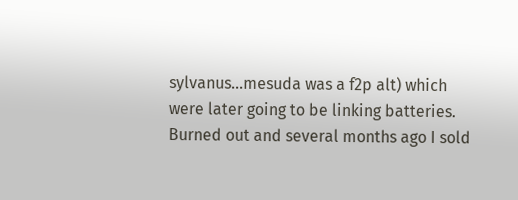sylvanus...mesuda was a f2p alt) which were later going to be linking batteries. Burned out and several months ago I sold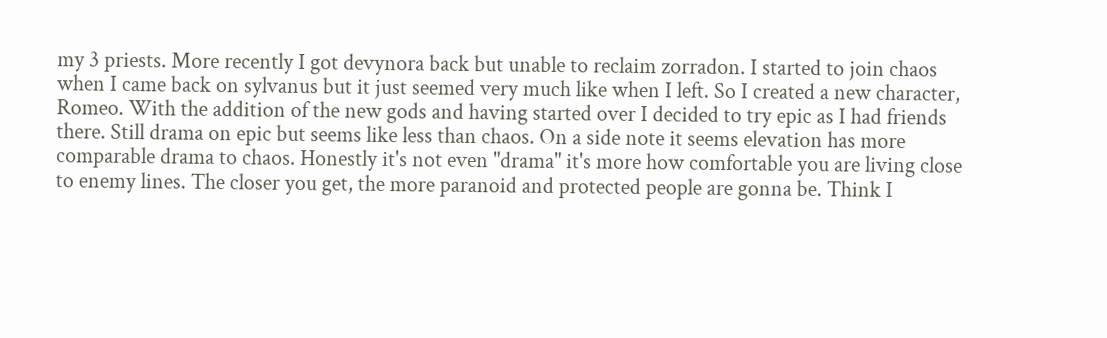my 3 priests. More recently I got devynora back but unable to reclaim zorradon. I started to join chaos when I came back on sylvanus but it just seemed very much like when I left. So I created a new character, Romeo. With the addition of the new gods and having started over I decided to try epic as I had friends there. Still drama on epic but seems like less than chaos. On a side note it seems elevation has more comparable drama to chaos. Honestly it's not even "drama" it's more how comfortable you are living close to enemy lines. The closer you get, the more paranoid and protected people are gonna be. Think I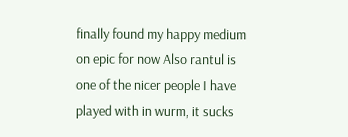finally found my happy medium on epic for now Also rantul is one of the nicer people I have played with in wurm, it sucks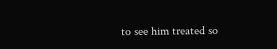to see him treated so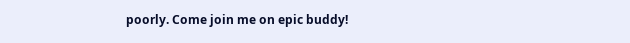poorly. Come join me on epic buddy!